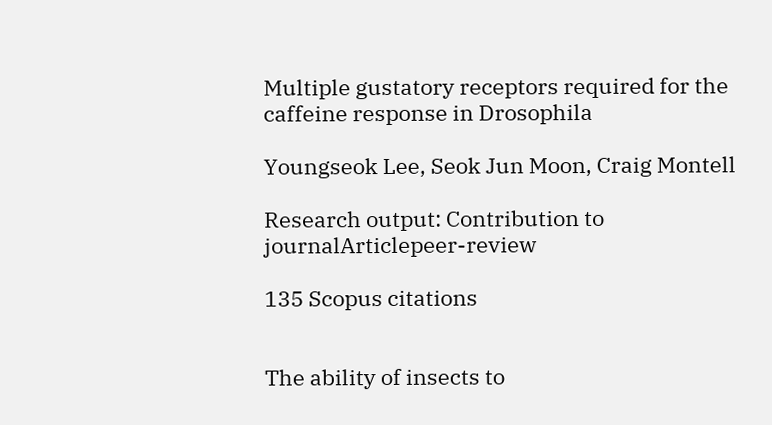Multiple gustatory receptors required for the caffeine response in Drosophila

Youngseok Lee, Seok Jun Moon, Craig Montell

Research output: Contribution to journalArticlepeer-review

135 Scopus citations


The ability of insects to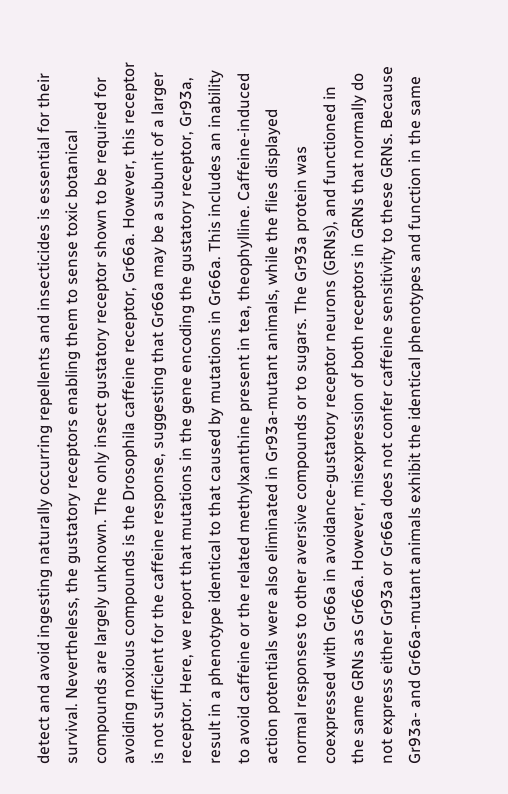detect and avoid ingesting naturally occurring repellents and insecticides is essential for their survival. Nevertheless, the gustatory receptors enabling them to sense toxic botanical compounds are largely unknown. The only insect gustatory receptor shown to be required for avoiding noxious compounds is the Drosophila caffeine receptor, Gr66a. However, this receptor is not sufficient for the caffeine response, suggesting that Gr66a may be a subunit of a larger receptor. Here, we report that mutations in the gene encoding the gustatory receptor, Gr93a, result in a phenotype identical to that caused by mutations in Gr66a. This includes an inability to avoid caffeine or the related methylxanthine present in tea, theophylline. Caffeine-induced action potentials were also eliminated in Gr93a-mutant animals, while the flies displayed normal responses to other aversive compounds or to sugars. The Gr93a protein was coexpressed with Gr66a in avoidance-gustatory receptor neurons (GRNs), and functioned in the same GRNs as Gr66a. However, misexpression of both receptors in GRNs that normally do not express either Gr93a or Gr66a does not confer caffeine sensitivity to these GRNs. Because Gr93a- and Gr66a-mutant animals exhibit the identical phenotypes and function in the same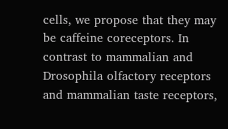cells, we propose that they may be caffeine coreceptors. In contrast to mammalian and Drosophila olfactory receptors and mammalian taste receptors,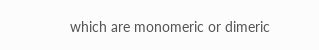which are monomeric or dimeric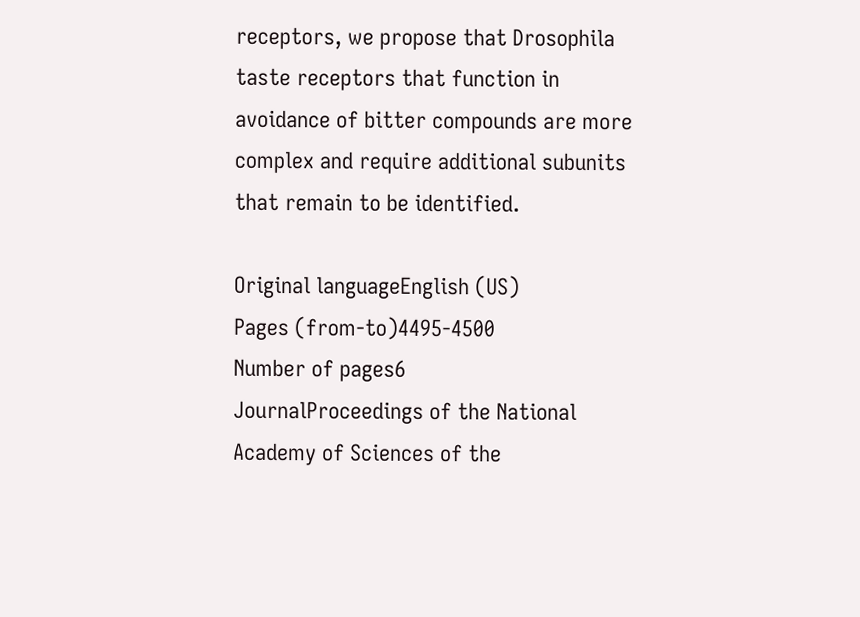receptors, we propose that Drosophila taste receptors that function in avoidance of bitter compounds are more complex and require additional subunits that remain to be identified.

Original languageEnglish (US)
Pages (from-to)4495-4500
Number of pages6
JournalProceedings of the National Academy of Sciences of the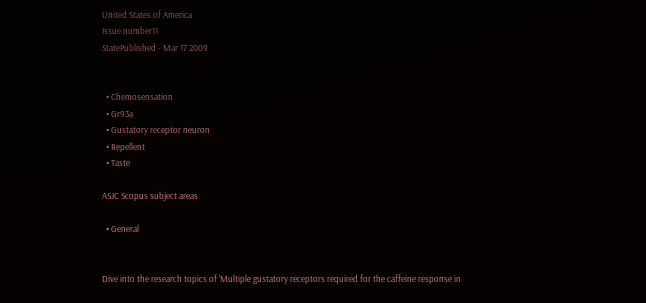United States of America
Issue number11
StatePublished - Mar 17 2009


  • Chemosensation
  • Gr93a
  • Gustatory receptor neuron
  • Repellent
  • Taste

ASJC Scopus subject areas

  • General


Dive into the research topics of 'Multiple gustatory receptors required for the caffeine response in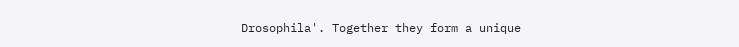Drosophila'. Together they form a unique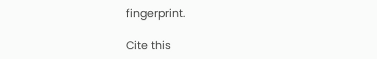fingerprint.

Cite this